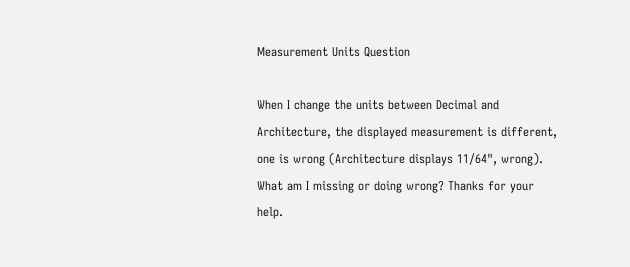Measurement Units Question

When I change the units between Decimal and Architecture, the displayed measurement is different, one is wrong (Architecture displays 11/64", wrong). What am I missing or doing wrong? Thanks for your help.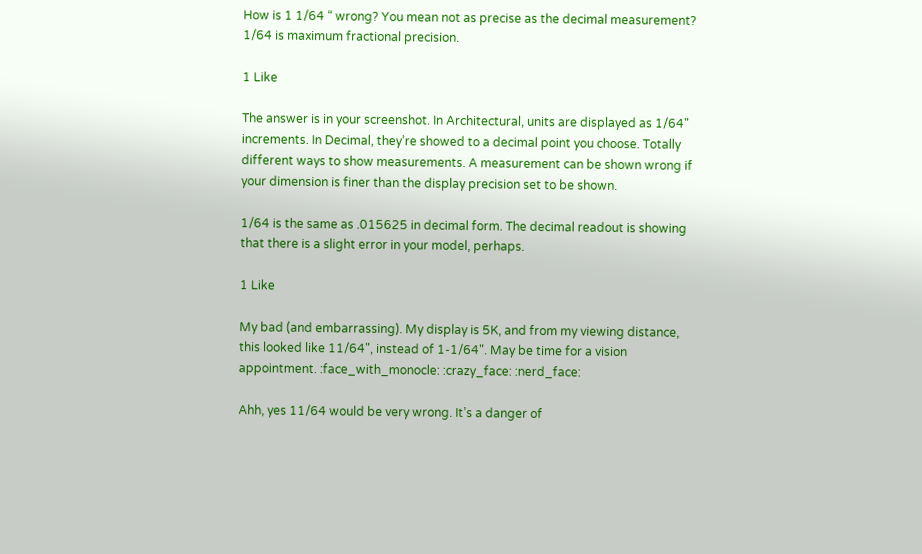How is 1 1/64 “ wrong? You mean not as precise as the decimal measurement? 1/64 is maximum fractional precision.

1 Like

The answer is in your screenshot. In Architectural, units are displayed as 1/64" increments. In Decimal, they’re showed to a decimal point you choose. Totally different ways to show measurements. A measurement can be shown wrong if your dimension is finer than the display precision set to be shown.

1/64 is the same as .015625 in decimal form. The decimal readout is showing that there is a slight error in your model, perhaps.

1 Like

My bad (and embarrassing). My display is 5K, and from my viewing distance, this looked like 11/64", instead of 1-1/64". May be time for a vision appointment. :face_with_monocle: :crazy_face: :nerd_face:

Ahh, yes 11/64 would be very wrong. It’s a danger of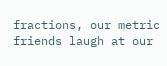fractions, our metric friends laugh at our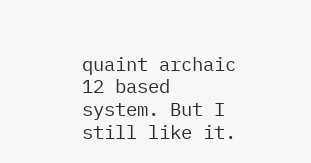quaint archaic 12 based system. But I still like it.